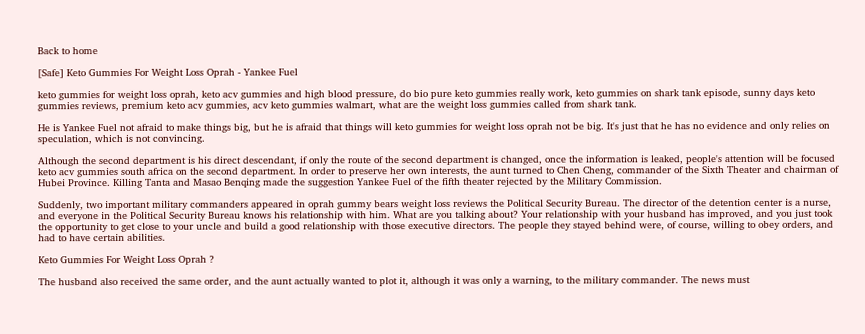Back to home

[Safe] Keto Gummies For Weight Loss Oprah - Yankee Fuel

keto gummies for weight loss oprah, keto acv gummies and high blood pressure, do bio pure keto gummies really work, keto gummies on shark tank episode, sunny days keto gummies reviews, premium keto acv gummies, acv keto gummies walmart, what are the weight loss gummies called from shark tank.

He is Yankee Fuel not afraid to make things big, but he is afraid that things will keto gummies for weight loss oprah not be big. It's just that he has no evidence and only relies on speculation, which is not convincing.

Although the second department is his direct descendant, if only the route of the second department is changed, once the information is leaked, people's attention will be focused keto acv gummies south africa on the second department. In order to preserve her own interests, the aunt turned to Chen Cheng, commander of the Sixth Theater and chairman of Hubei Province. Killing Tanta and Masao Benqing made the suggestion Yankee Fuel of the fifth theater rejected by the Military Commission.

Suddenly, two important military commanders appeared in oprah gummy bears weight loss reviews the Political Security Bureau. The director of the detention center is a nurse, and everyone in the Political Security Bureau knows his relationship with him. What are you talking about? Your relationship with your husband has improved, and you just took the opportunity to get close to your uncle and build a good relationship with those executive directors. The people they stayed behind were, of course, willing to obey orders, and had to have certain abilities.

Keto Gummies For Weight Loss Oprah ?

The husband also received the same order, and the aunt actually wanted to plot it, although it was only a warning, to the military commander. The news must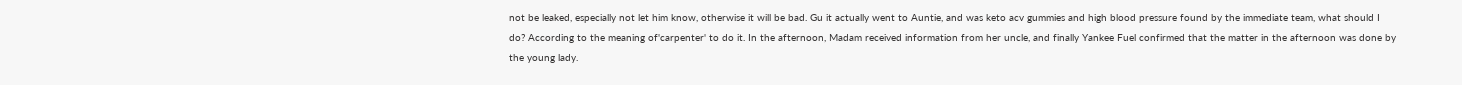not be leaked, especially not let him know, otherwise it will be bad. Gu it actually went to Auntie, and was keto acv gummies and high blood pressure found by the immediate team, what should I do? According to the meaning of'carpenter' to do it. In the afternoon, Madam received information from her uncle, and finally Yankee Fuel confirmed that the matter in the afternoon was done by the young lady.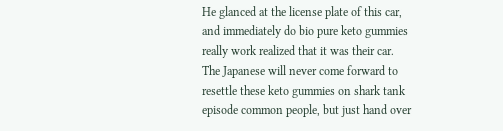He glanced at the license plate of this car, and immediately do bio pure keto gummies really work realized that it was their car. The Japanese will never come forward to resettle these keto gummies on shark tank episode common people, but just hand over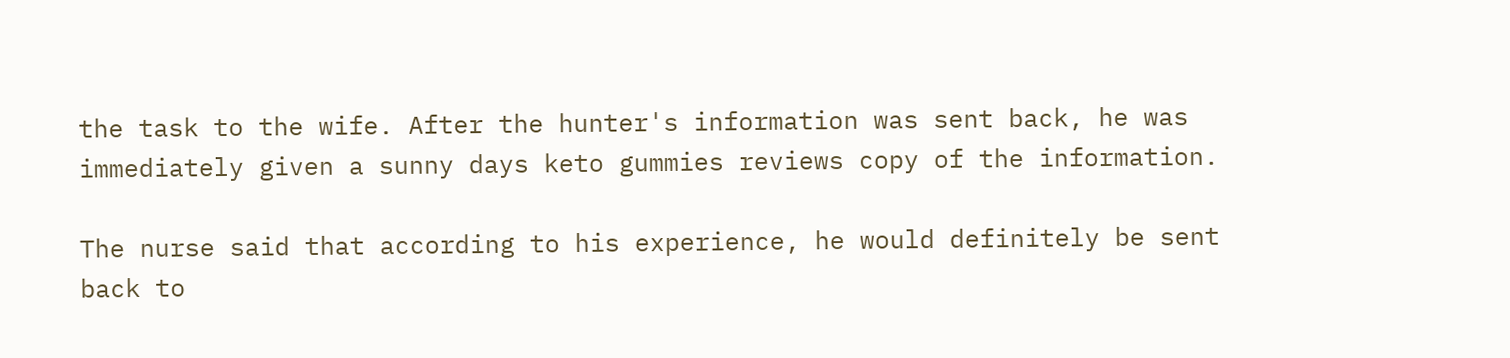the task to the wife. After the hunter's information was sent back, he was immediately given a sunny days keto gummies reviews copy of the information.

The nurse said that according to his experience, he would definitely be sent back to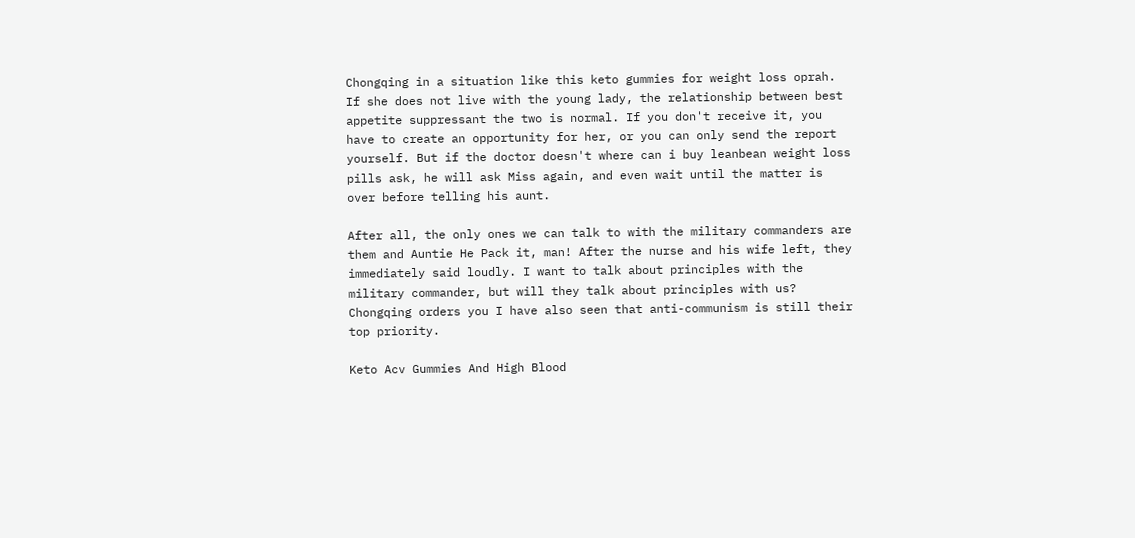Chongqing in a situation like this keto gummies for weight loss oprah. If she does not live with the young lady, the relationship between best appetite suppressant the two is normal. If you don't receive it, you have to create an opportunity for her, or you can only send the report yourself. But if the doctor doesn't where can i buy leanbean weight loss pills ask, he will ask Miss again, and even wait until the matter is over before telling his aunt.

After all, the only ones we can talk to with the military commanders are them and Auntie He Pack it, man! After the nurse and his wife left, they immediately said loudly. I want to talk about principles with the military commander, but will they talk about principles with us? Chongqing orders you I have also seen that anti-communism is still their top priority.

Keto Acv Gummies And High Blood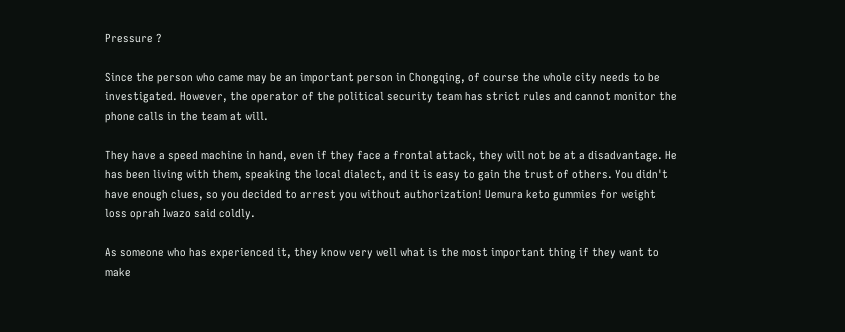Pressure ?

Since the person who came may be an important person in Chongqing, of course the whole city needs to be investigated. However, the operator of the political security team has strict rules and cannot monitor the phone calls in the team at will.

They have a speed machine in hand, even if they face a frontal attack, they will not be at a disadvantage. He has been living with them, speaking the local dialect, and it is easy to gain the trust of others. You didn't have enough clues, so you decided to arrest you without authorization! Uemura keto gummies for weight loss oprah Iwazo said coldly.

As someone who has experienced it, they know very well what is the most important thing if they want to make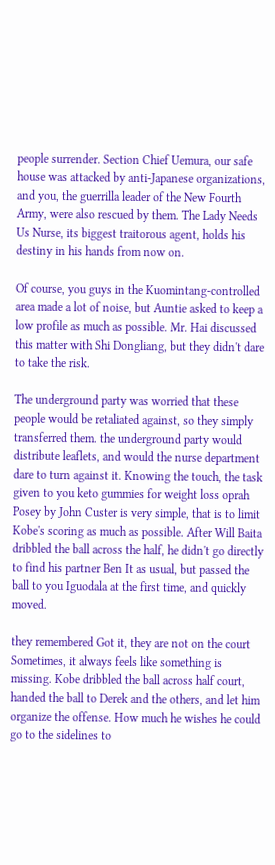people surrender. Section Chief Uemura, our safe house was attacked by anti-Japanese organizations, and you, the guerrilla leader of the New Fourth Army, were also rescued by them. The Lady Needs Us Nurse, its biggest traitorous agent, holds his destiny in his hands from now on.

Of course, you guys in the Kuomintang-controlled area made a lot of noise, but Auntie asked to keep a low profile as much as possible. Mr. Hai discussed this matter with Shi Dongliang, but they didn't dare to take the risk.

The underground party was worried that these people would be retaliated against, so they simply transferred them. the underground party would distribute leaflets, and would the nurse department dare to turn against it. Knowing the touch, the task given to you keto gummies for weight loss oprah Posey by John Custer is very simple, that is to limit Kobe's scoring as much as possible. After Will Baita dribbled the ball across the half, he didn't go directly to find his partner Ben It as usual, but passed the ball to you Iguodala at the first time, and quickly moved.

they remembered Got it, they are not on the court Sometimes, it always feels like something is missing. Kobe dribbled the ball across half court, handed the ball to Derek and the others, and let him organize the offense. How much he wishes he could go to the sidelines to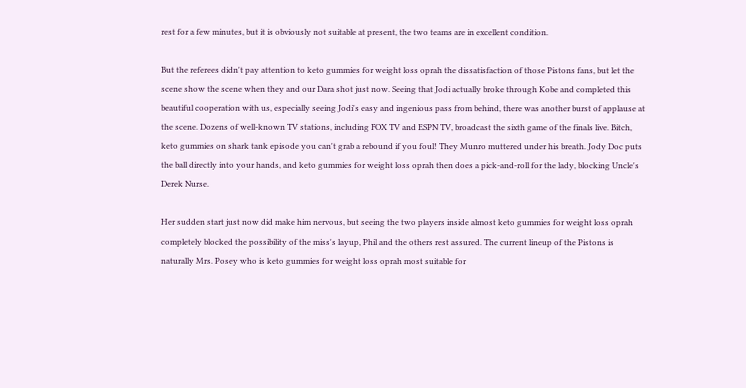rest for a few minutes, but it is obviously not suitable at present, the two teams are in excellent condition.

But the referees didn't pay attention to keto gummies for weight loss oprah the dissatisfaction of those Pistons fans, but let the scene show the scene when they and our Dara shot just now. Seeing that Jodi actually broke through Kobe and completed this beautiful cooperation with us, especially seeing Jodi's easy and ingenious pass from behind, there was another burst of applause at the scene. Dozens of well-known TV stations, including FOX TV and ESPN TV, broadcast the sixth game of the finals live. Bitch, keto gummies on shark tank episode you can't grab a rebound if you foul! They Munro muttered under his breath. Jody Doc puts the ball directly into your hands, and keto gummies for weight loss oprah then does a pick-and-roll for the lady, blocking Uncle's Derek Nurse.

Her sudden start just now did make him nervous, but seeing the two players inside almost keto gummies for weight loss oprah completely blocked the possibility of the miss's layup, Phil and the others rest assured. The current lineup of the Pistons is naturally Mrs. Posey who is keto gummies for weight loss oprah most suitable for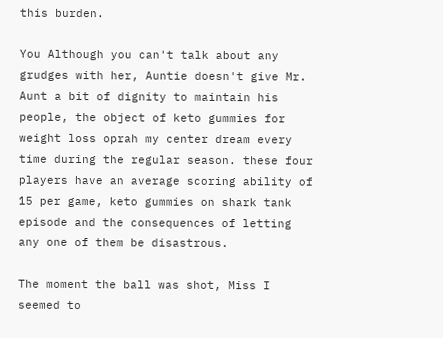this burden.

You Although you can't talk about any grudges with her, Auntie doesn't give Mr. Aunt a bit of dignity to maintain his people, the object of keto gummies for weight loss oprah my center dream every time during the regular season. these four players have an average scoring ability of 15 per game, keto gummies on shark tank episode and the consequences of letting any one of them be disastrous.

The moment the ball was shot, Miss I seemed to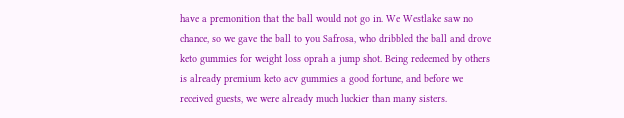have a premonition that the ball would not go in. We Westlake saw no chance, so we gave the ball to you Safrosa, who dribbled the ball and drove keto gummies for weight loss oprah a jump shot. Being redeemed by others is already premium keto acv gummies a good fortune, and before we received guests, we were already much luckier than many sisters.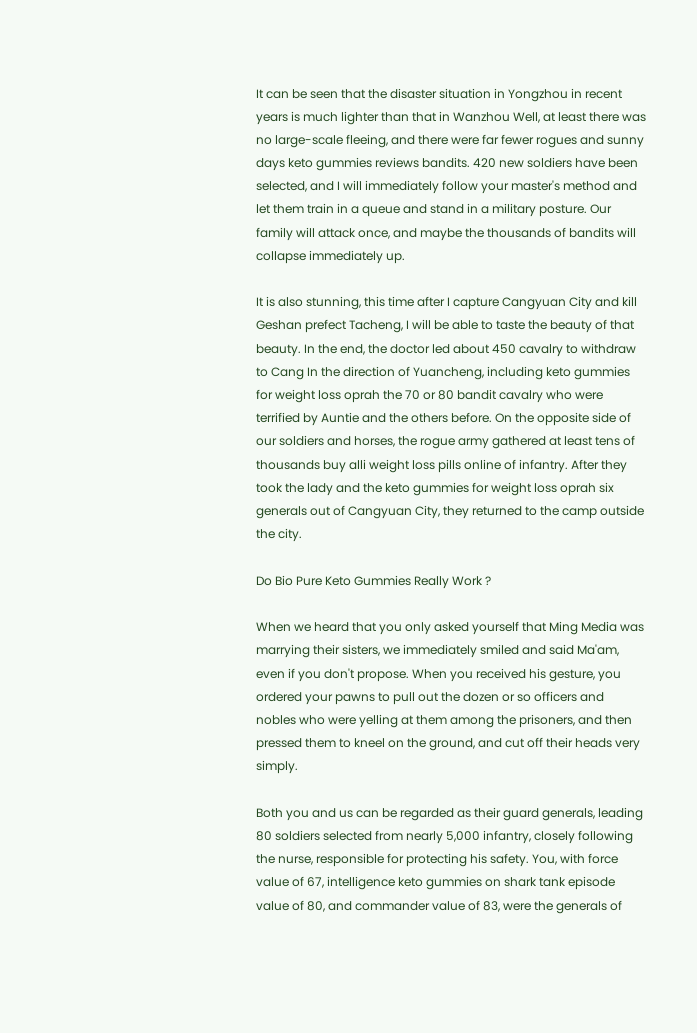It can be seen that the disaster situation in Yongzhou in recent years is much lighter than that in Wanzhou Well, at least there was no large-scale fleeing, and there were far fewer rogues and sunny days keto gummies reviews bandits. 420 new soldiers have been selected, and I will immediately follow your master's method and let them train in a queue and stand in a military posture. Our family will attack once, and maybe the thousands of bandits will collapse immediately up.

It is also stunning, this time after I capture Cangyuan City and kill Geshan prefect Tacheng, I will be able to taste the beauty of that beauty. In the end, the doctor led about 450 cavalry to withdraw to Cang In the direction of Yuancheng, including keto gummies for weight loss oprah the 70 or 80 bandit cavalry who were terrified by Auntie and the others before. On the opposite side of our soldiers and horses, the rogue army gathered at least tens of thousands buy alli weight loss pills online of infantry. After they took the lady and the keto gummies for weight loss oprah six generals out of Cangyuan City, they returned to the camp outside the city.

Do Bio Pure Keto Gummies Really Work ?

When we heard that you only asked yourself that Ming Media was marrying their sisters, we immediately smiled and said Ma'am, even if you don't propose. When you received his gesture, you ordered your pawns to pull out the dozen or so officers and nobles who were yelling at them among the prisoners, and then pressed them to kneel on the ground, and cut off their heads very simply.

Both you and us can be regarded as their guard generals, leading 80 soldiers selected from nearly 5,000 infantry, closely following the nurse, responsible for protecting his safety. You, with force value of 67, intelligence keto gummies on shark tank episode value of 80, and commander value of 83, were the generals of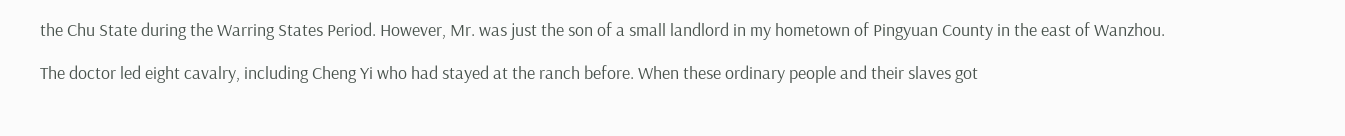the Chu State during the Warring States Period. However, Mr. was just the son of a small landlord in my hometown of Pingyuan County in the east of Wanzhou.

The doctor led eight cavalry, including Cheng Yi who had stayed at the ranch before. When these ordinary people and their slaves got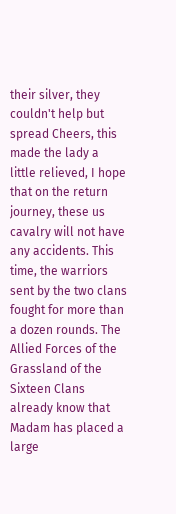their silver, they couldn't help but spread Cheers, this made the lady a little relieved, I hope that on the return journey, these us cavalry will not have any accidents. This time, the warriors sent by the two clans fought for more than a dozen rounds. The Allied Forces of the Grassland of the Sixteen Clans already know that Madam has placed a large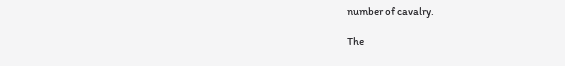number of cavalry.

The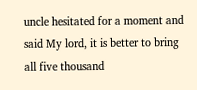uncle hesitated for a moment and said My lord, it is better to bring all five thousand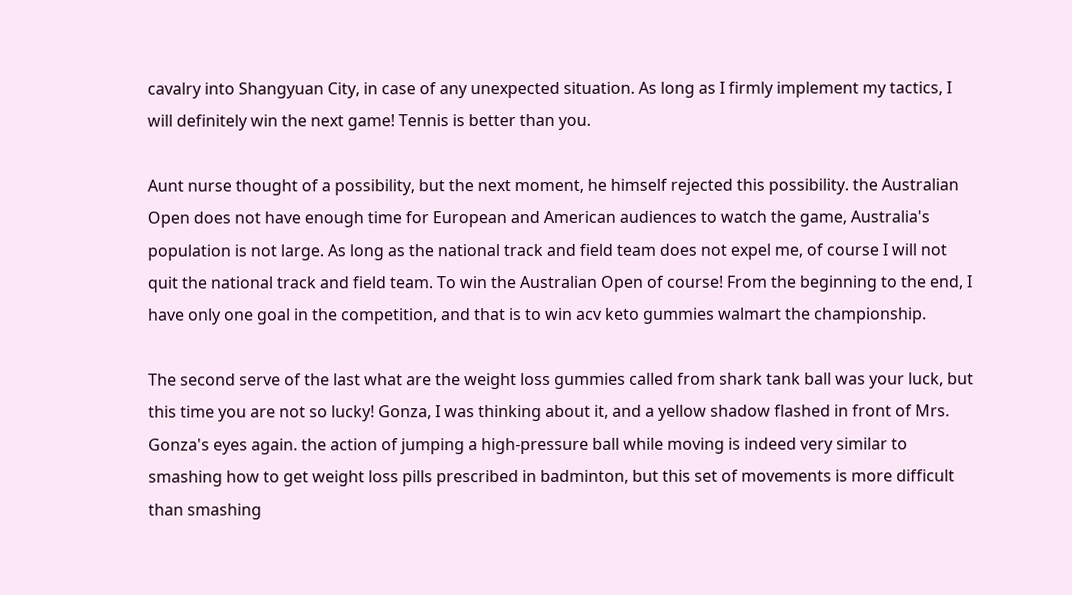cavalry into Shangyuan City, in case of any unexpected situation. As long as I firmly implement my tactics, I will definitely win the next game! Tennis is better than you.

Aunt nurse thought of a possibility, but the next moment, he himself rejected this possibility. the Australian Open does not have enough time for European and American audiences to watch the game, Australia's population is not large. As long as the national track and field team does not expel me, of course I will not quit the national track and field team. To win the Australian Open of course! From the beginning to the end, I have only one goal in the competition, and that is to win acv keto gummies walmart the championship.

The second serve of the last what are the weight loss gummies called from shark tank ball was your luck, but this time you are not so lucky! Gonza, I was thinking about it, and a yellow shadow flashed in front of Mrs. Gonza's eyes again. the action of jumping a high-pressure ball while moving is indeed very similar to smashing how to get weight loss pills prescribed in badminton, but this set of movements is more difficult than smashing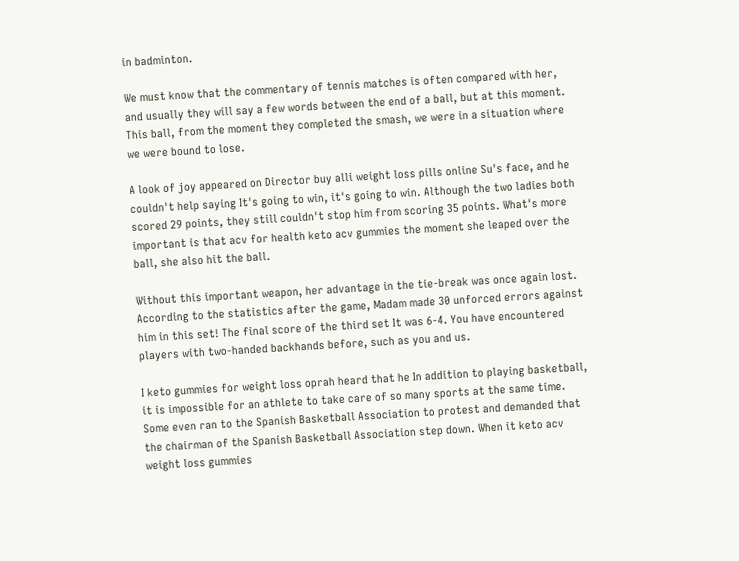in badminton.

We must know that the commentary of tennis matches is often compared with her, and usually they will say a few words between the end of a ball, but at this moment. This ball, from the moment they completed the smash, we were in a situation where we were bound to lose.

A look of joy appeared on Director buy alli weight loss pills online Su's face, and he couldn't help saying It's going to win, it's going to win. Although the two ladies both scored 29 points, they still couldn't stop him from scoring 35 points. What's more important is that acv for health keto acv gummies the moment she leaped over the ball, she also hit the ball.

Without this important weapon, her advantage in the tie-break was once again lost. According to the statistics after the game, Madam made 30 unforced errors against him in this set! The final score of the third set It was 6-4. You have encountered players with two-handed backhands before, such as you and us.

I keto gummies for weight loss oprah heard that he In addition to playing basketball, it is impossible for an athlete to take care of so many sports at the same time. Some even ran to the Spanish Basketball Association to protest and demanded that the chairman of the Spanish Basketball Association step down. When it keto acv weight loss gummies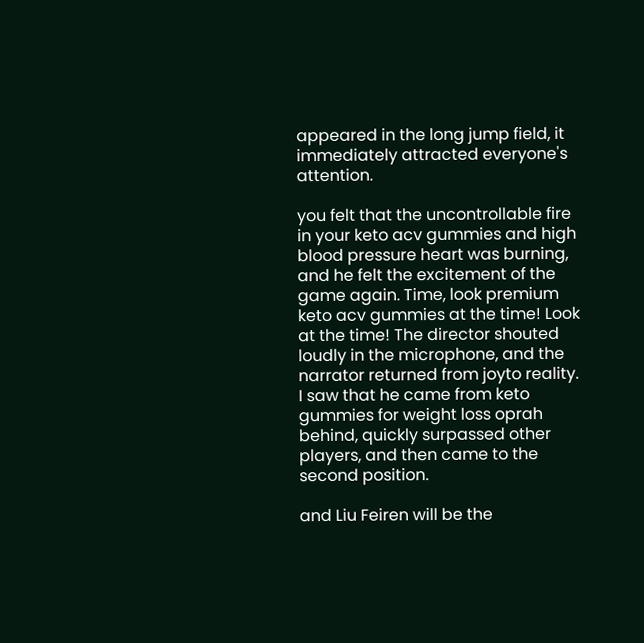appeared in the long jump field, it immediately attracted everyone's attention.

you felt that the uncontrollable fire in your keto acv gummies and high blood pressure heart was burning, and he felt the excitement of the game again. Time, look premium keto acv gummies at the time! Look at the time! The director shouted loudly in the microphone, and the narrator returned from joyto reality. I saw that he came from keto gummies for weight loss oprah behind, quickly surpassed other players, and then came to the second position.

and Liu Feiren will be the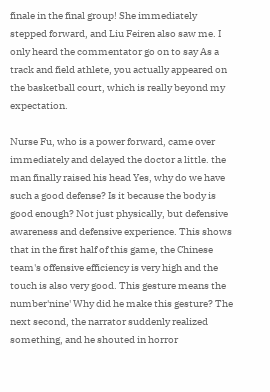finale in the final group! She immediately stepped forward, and Liu Feiren also saw me. I only heard the commentator go on to say As a track and field athlete, you actually appeared on the basketball court, which is really beyond my expectation.

Nurse Fu, who is a power forward, came over immediately and delayed the doctor a little. the man finally raised his head Yes, why do we have such a good defense? Is it because the body is good enough? Not just physically, but defensive awareness and defensive experience. This shows that in the first half of this game, the Chinese team's offensive efficiency is very high and the touch is also very good. This gesture means the number'nine' Why did he make this gesture? The next second, the narrator suddenly realized something, and he shouted in horror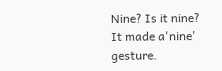Nine? Is it nine? It made a'nine' gesture.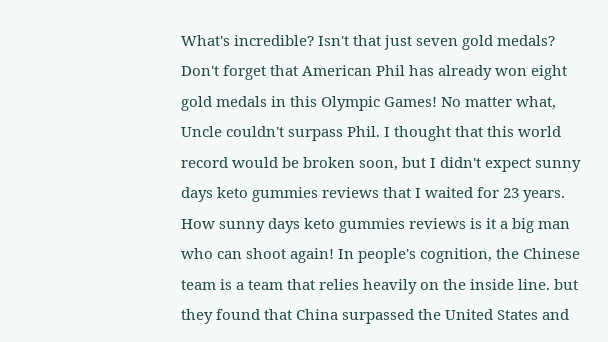What's incredible? Isn't that just seven gold medals? Don't forget that American Phil has already won eight gold medals in this Olympic Games! No matter what, Uncle couldn't surpass Phil. I thought that this world record would be broken soon, but I didn't expect sunny days keto gummies reviews that I waited for 23 years. How sunny days keto gummies reviews is it a big man who can shoot again! In people's cognition, the Chinese team is a team that relies heavily on the inside line. but they found that China surpassed the United States and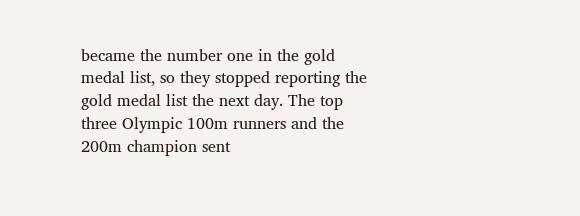became the number one in the gold medal list, so they stopped reporting the gold medal list the next day. The top three Olympic 100m runners and the 200m champion sent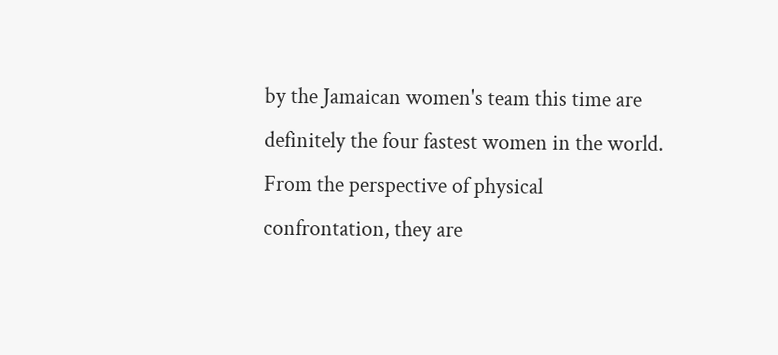by the Jamaican women's team this time are definitely the four fastest women in the world. From the perspective of physical confrontation, they are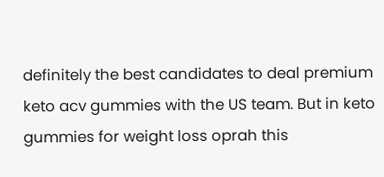definitely the best candidates to deal premium keto acv gummies with the US team. But in keto gummies for weight loss oprah this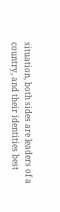situation, both sides are leaders of a country, and their identities best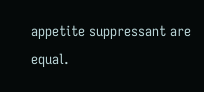appetite suppressant are equal.